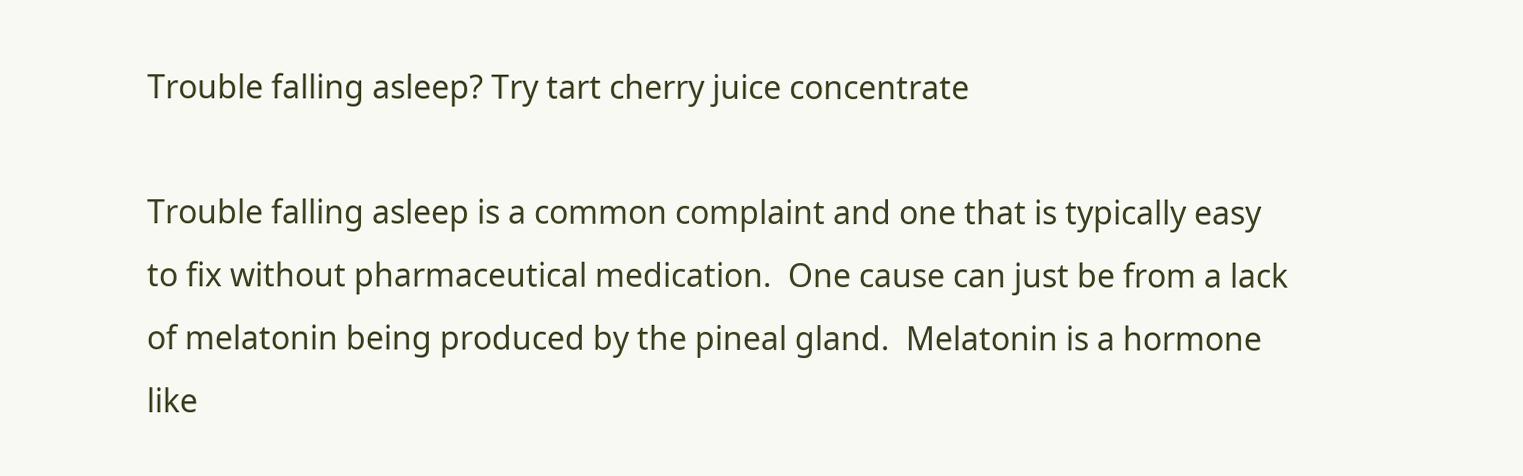Trouble falling asleep? Try tart cherry juice concentrate

Trouble falling asleep is a common complaint and one that is typically easy to fix without pharmaceutical medication.  One cause can just be from a lack of melatonin being produced by the pineal gland.  Melatonin is a hormone like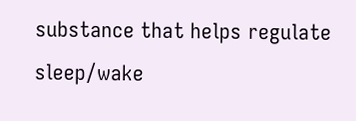substance that helps regulate sleep/wake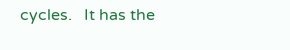cycles.   It has the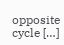opposite cycle […]